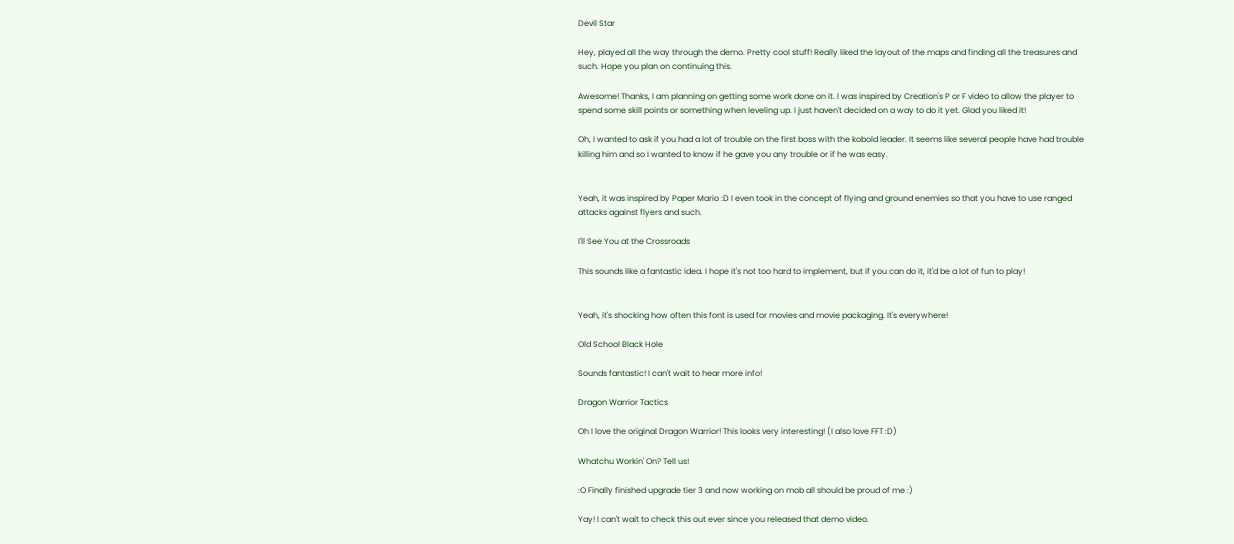Devil Star

Hey, played all the way through the demo. Pretty cool stuff! Really liked the layout of the maps and finding all the treasures and such. Hope you plan on continuing this.

Awesome! Thanks, I am planning on getting some work done on it. I was inspired by Creation's P or F video to allow the player to spend some skill points or something when leveling up. I just haven't decided on a way to do it yet. Glad you liked it!

Oh, I wanted to ask if you had a lot of trouble on the first boss with the kobold leader. It seems like several people have had trouble killing him and so I wanted to know if he gave you any trouble or if he was easy.


Yeah, it was inspired by Paper Mario :D I even took in the concept of flying and ground enemies so that you have to use ranged attacks against flyers and such.

I'll See You at the Crossroads

This sounds like a fantastic idea. I hope it's not too hard to implement, but if you can do it, it'd be a lot of fun to play!


Yeah, it's shocking how often this font is used for movies and movie packaging. It's everywhere!

Old School Black Hole

Sounds fantastic! I can't wait to hear more info!

Dragon Warrior Tactics

Oh I love the original Dragon Warrior! This looks very interesting! (I also love FFT :D)

Whatchu Workin' On? Tell us!

:O Finally finished upgrade tier 3 and now working on mob all should be proud of me :)

Yay! I can't wait to check this out ever since you released that demo video.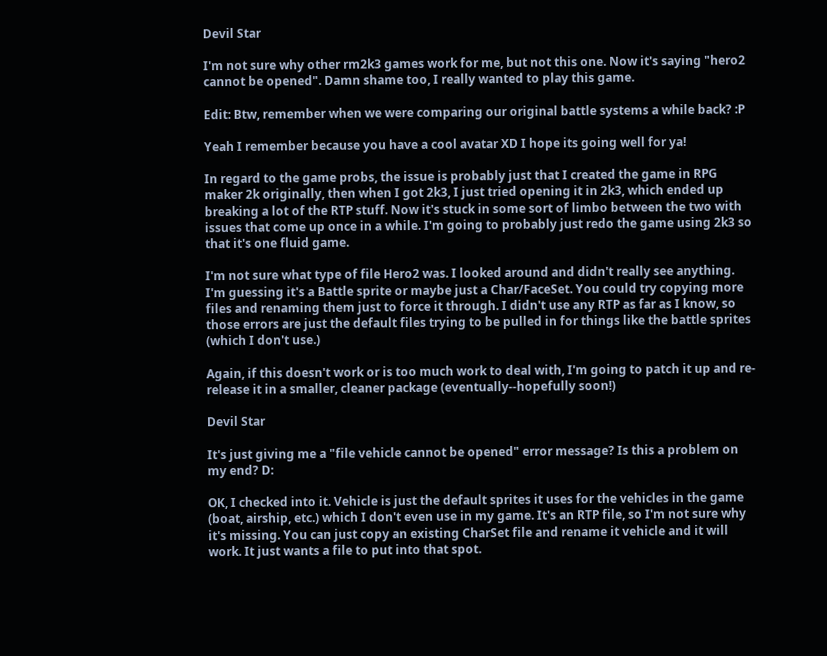Devil Star

I'm not sure why other rm2k3 games work for me, but not this one. Now it's saying "hero2 cannot be opened". Damn shame too, I really wanted to play this game.

Edit: Btw, remember when we were comparing our original battle systems a while back? :P

Yeah I remember because you have a cool avatar XD I hope its going well for ya!

In regard to the game probs, the issue is probably just that I created the game in RPG maker 2k originally, then when I got 2k3, I just tried opening it in 2k3, which ended up breaking a lot of the RTP stuff. Now it's stuck in some sort of limbo between the two with issues that come up once in a while. I'm going to probably just redo the game using 2k3 so that it's one fluid game.

I'm not sure what type of file Hero2 was. I looked around and didn't really see anything. I'm guessing it's a Battle sprite or maybe just a Char/FaceSet. You could try copying more files and renaming them just to force it through. I didn't use any RTP as far as I know, so those errors are just the default files trying to be pulled in for things like the battle sprites (which I don't use.)

Again, if this doesn't work or is too much work to deal with, I'm going to patch it up and re-release it in a smaller, cleaner package (eventually--hopefully soon!)

Devil Star

It's just giving me a "file vehicle cannot be opened" error message? Is this a problem on my end? D:

OK, I checked into it. Vehicle is just the default sprites it uses for the vehicles in the game (boat, airship, etc.) which I don't even use in my game. It's an RTP file, so I'm not sure why it's missing. You can just copy an existing CharSet file and rename it vehicle and it will work. It just wants a file to put into that spot.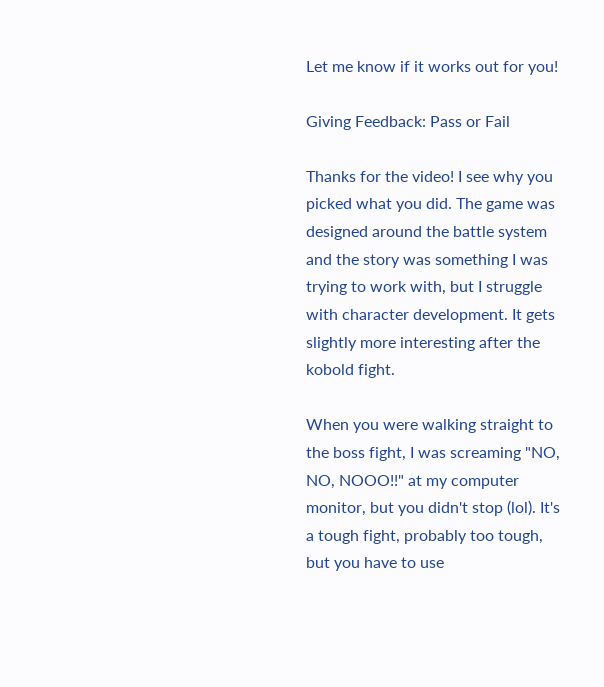Let me know if it works out for you!

Giving Feedback: Pass or Fail

Thanks for the video! I see why you picked what you did. The game was designed around the battle system and the story was something I was trying to work with, but I struggle with character development. It gets slightly more interesting after the kobold fight.

When you were walking straight to the boss fight, I was screaming "NO, NO, NOOO!!" at my computer monitor, but you didn't stop (lol). It's a tough fight, probably too tough, but you have to use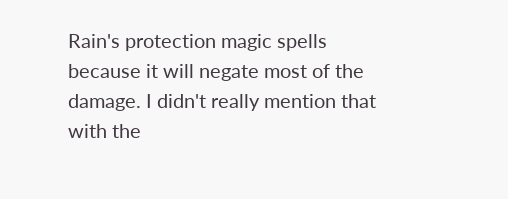Rain's protection magic spells because it will negate most of the damage. I didn't really mention that with the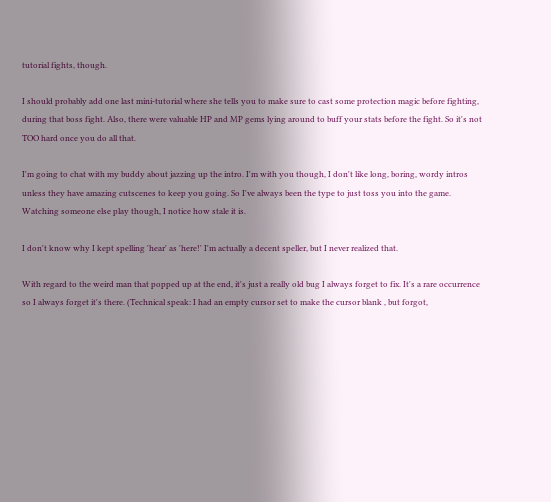tutorial fights, though.

I should probably add one last mini-tutorial where she tells you to make sure to cast some protection magic before fighting, during that boss fight. Also, there were valuable HP and MP gems lying around to buff your stats before the fight. So it's not TOO hard once you do all that.

I'm going to chat with my buddy about jazzing up the intro. I'm with you though, I don't like long, boring, wordy intros unless they have amazing cutscenes to keep you going. So I've always been the type to just toss you into the game. Watching someone else play though, I notice how stale it is.

I don't know why I kept spelling 'hear' as 'here!' I'm actually a decent speller, but I never realized that.

With regard to the weird man that popped up at the end, it's just a really old bug I always forget to fix. It's a rare occurrence so I always forget it's there. (Technical speak: I had an empty cursor set to make the cursor blank , but forgot,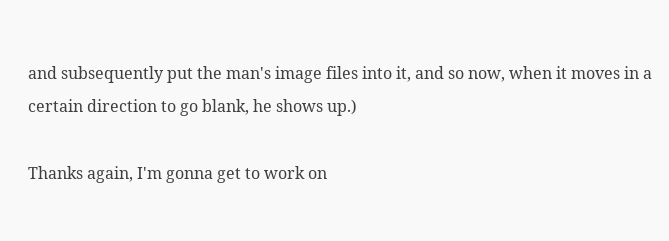and subsequently put the man's image files into it, and so now, when it moves in a certain direction to go blank, he shows up.)

Thanks again, I'm gonna get to work on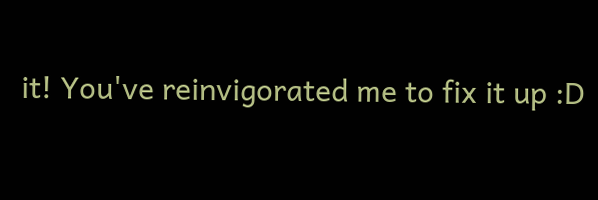it! You've reinvigorated me to fix it up :D